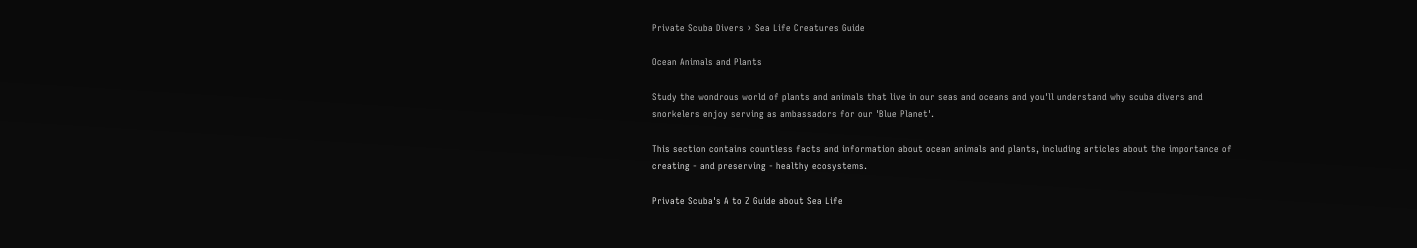Private Scuba Divers › Sea Life Creatures Guide

Ocean Animals and Plants

Study the wondrous world of plants and animals that live in our seas and oceans and you'll understand why scuba divers and snorkelers enjoy serving as ambassadors for our 'Blue Planet'.

This section contains countless facts and information about ocean animals and plants, including articles about the importance of creating - and preserving - healthy ecosystems.

Private Scuba's A to Z Guide about Sea Life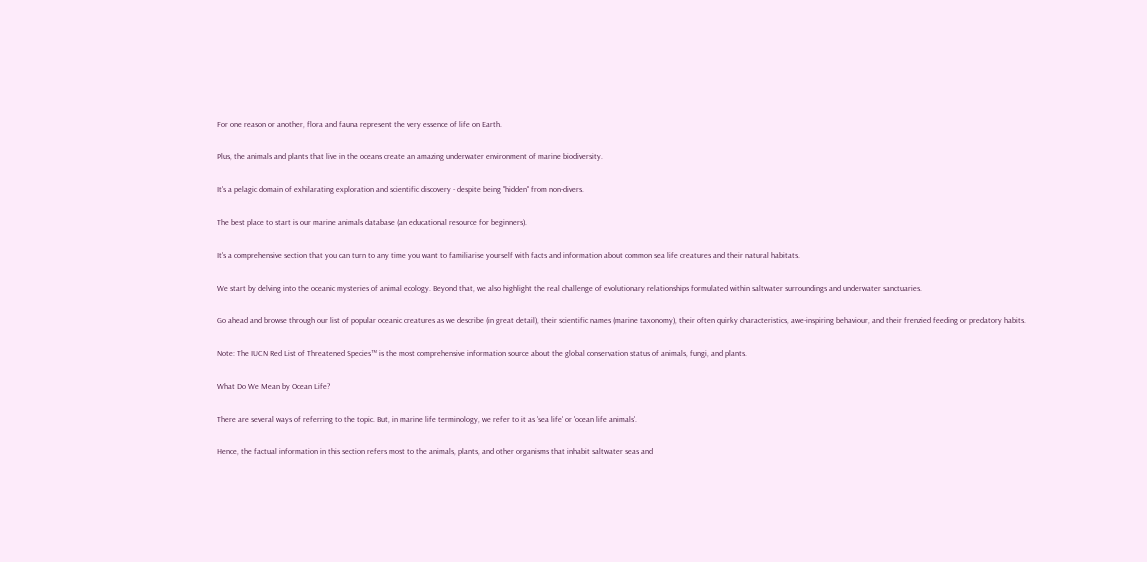For one reason or another, flora and fauna represent the very essence of life on Earth.

Plus, the animals and plants that live in the oceans create an amazing underwater environment of marine biodiversity.

It's a pelagic domain of exhilarating exploration and scientific discovery - despite being "hidden" from non-divers.

The best place to start is our marine animals database (an educational resource for beginners).

It's a comprehensive section that you can turn to any time you want to familiarise yourself with facts and information about common sea life creatures and their natural habitats.

We start by delving into the oceanic mysteries of animal ecology. Beyond that, we also highlight the real challenge of evolutionary relationships formulated within saltwater surroundings and underwater sanctuaries.

Go ahead and browse through our list of popular oceanic creatures as we describe (in great detail), their scientific names (marine taxonomy), their often quirky characteristics, awe-inspiring behaviour, and their frenzied feeding or predatory habits.

Note: The IUCN Red List of Threatened Species™ is the most comprehensive information source about the global conservation status of animals, fungi, and plants.

What Do We Mean by Ocean Life?

There are several ways of referring to the topic. But, in marine life terminology, we refer to it as 'sea life' or 'ocean life animals'.

Hence, the factual information in this section refers most to the animals, plants, and other organisms that inhabit saltwater seas and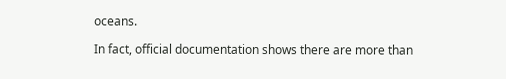oceans.

In fact, official documentation shows there are more than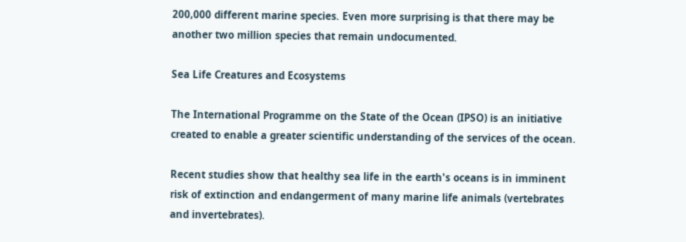200,000 different marine species. Even more surprising is that there may be another two million species that remain undocumented.

Sea Life Creatures and Ecosystems

The International Programme on the State of the Ocean (IPSO) is an initiative created to enable a greater scientific understanding of the services of the ocean.

Recent studies show that healthy sea life in the earth's oceans is in imminent risk of extinction and endangerment of many marine life animals (vertebrates and invertebrates).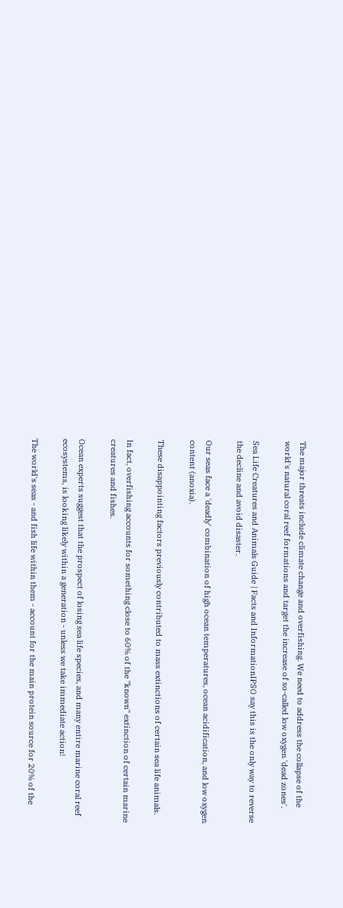The major threats include climate change and overfishing. We need to address the collapse of the world's natural coral reef formations and target the increase of so-called low oxygen 'dead zones'.

Sea Life Creatures and Animals Guide | Facts and InformationIPSO say this is the only way to reverse the decline and avoid disaster.

Our seas face a 'deadly' combination of high ocean temperatures, ocean acidification, and low oxygen content (anoxia).

These disappointing factors previously contributed to mass extinctions of certain sea life animals.

In fact, overfishing accounts for something close to 60% of the "known" extinction of certain marine creatures and fishes.

Ocean experts suggest that the prospect of losing sea life species, and many entire marine coral reef ecosystems, is looking likely within a generation - unless we take immediate action!

The world's seas - and fish life within them - account for the main protein source for 20% of the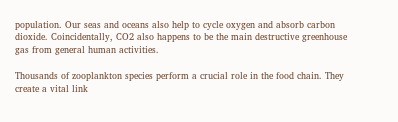population. Our seas and oceans also help to cycle oxygen and absorb carbon dioxide. Coincidentally, CO2 also happens to be the main destructive greenhouse gas from general human activities.

Thousands of zooplankton species perform a crucial role in the food chain. They create a vital link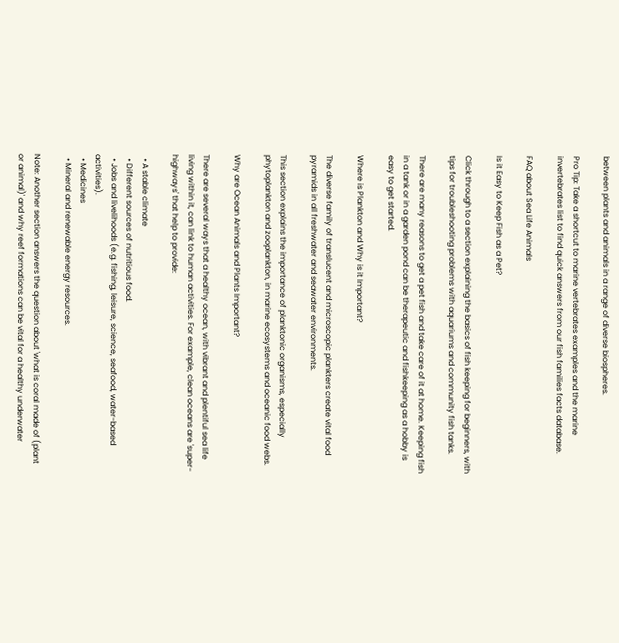between plants and animals in a range of diverse biospheres.

Pro Tip: Take a shortcut to marine vertebrates examples and the marine invertebrates list to find quick answers from our fish families facts database.

FAQ about Sea Life Animals

Is it Easy to Keep Fish as a Pet?

Click through to a section explaining the basics of fish keeping for beginners, with tips for troubleshooting problems with aquariums and community fish tanks.

There are many reasons to get a pet fish and take care of it at home. Keeping fish in a tank or in a garden pond can be therapeutic and fishkeeping as a hobby is easy to get started.

Where is Plankton and Why is it Important?

The diverse family of translucent and microscopic plankters create vital food pyramids in all freshwater and seawater environments.

This section explains the importance of planktonic organisms, especially phytoplankton and zooplankton, in marine ecosystems and oceanic food webs.

Why are Ocean Animals and Plants Important?

There are several ways that a healthy ocean, with vibrant and plentiful sea life living within it, can link to human activities. For example, clean oceans are 'super-highways' that help to provide:

  • A stable climate
  • Different sources of nutritious food.
  • Jobs and livelihoods (e.g. fishing, leisure, science, seafood, water-based activities).
  • Medicines
  • Mineral and renewable energy resources.

Note: Another section answers the question about 'what is coral made of (plant or animal)' and why reef formations can be vital for a healthy underwater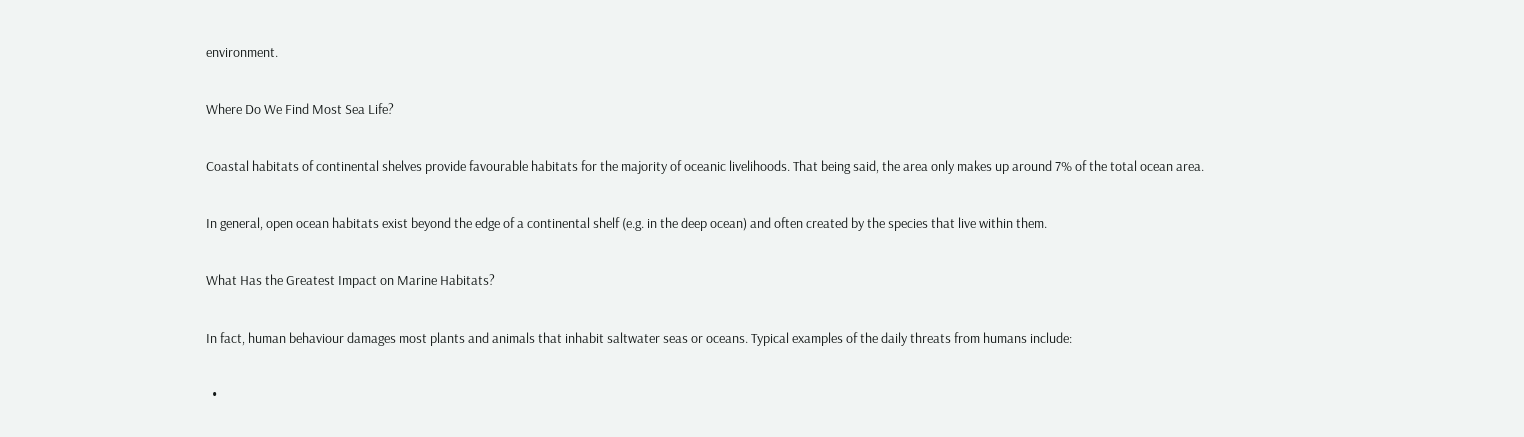environment.

Where Do We Find Most Sea Life?

Coastal habitats of continental shelves provide favourable habitats for the majority of oceanic livelihoods. That being said, the area only makes up around 7% of the total ocean area.

In general, open ocean habitats exist beyond the edge of a continental shelf (e.g. in the deep ocean) and often created by the species that live within them.

What Has the Greatest Impact on Marine Habitats?

In fact, human behaviour damages most plants and animals that inhabit saltwater seas or oceans. Typical examples of the daily threats from humans include:

  •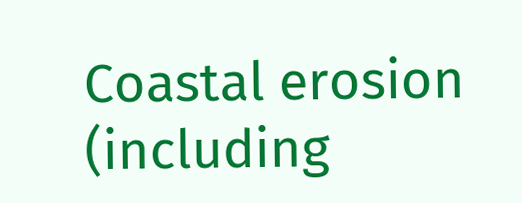Coastal erosion (including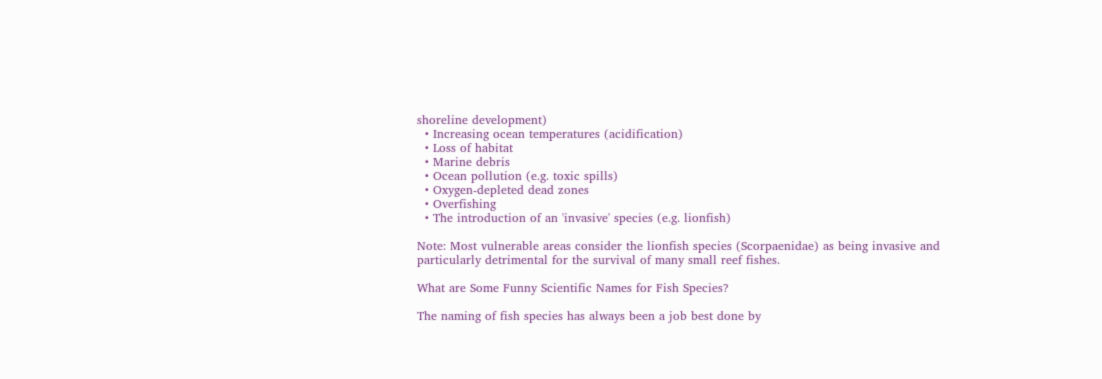shoreline development)
  • Increasing ocean temperatures (acidification)
  • Loss of habitat
  • Marine debris
  • Ocean pollution (e.g. toxic spills)
  • Oxygen-depleted dead zones
  • Overfishing
  • The introduction of an 'invasive' species (e.g. lionfish)

Note: Most vulnerable areas consider the lionfish species (Scorpaenidae) as being invasive and particularly detrimental for the survival of many small reef fishes.

What are Some Funny Scientific Names for Fish Species?

The naming of fish species has always been a job best done by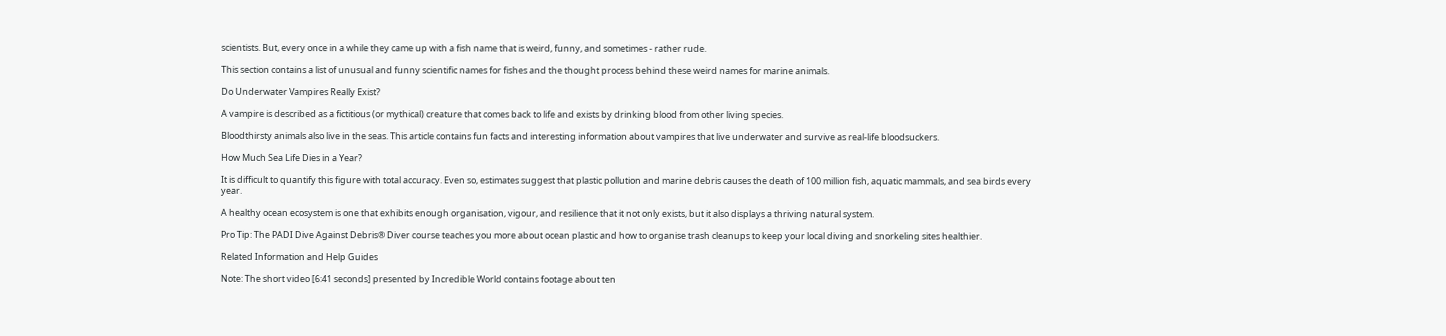scientists. But, every once in a while they came up with a fish name that is weird, funny, and sometimes - rather rude.

This section contains a list of unusual and funny scientific names for fishes and the thought process behind these weird names for marine animals.

Do Underwater Vampires Really Exist?

A vampire is described as a fictitious (or mythical) creature that comes back to life and exists by drinking blood from other living species.

Bloodthirsty animals also live in the seas. This article contains fun facts and interesting information about vampires that live underwater and survive as real-life bloodsuckers.

How Much Sea Life Dies in a Year?

It is difficult to quantify this figure with total accuracy. Even so, estimates suggest that plastic pollution and marine debris causes the death of 100 million fish, aquatic mammals, and sea birds every year.

A healthy ocean ecosystem is one that exhibits enough organisation, vigour, and resilience that it not only exists, but it also displays a thriving natural system.

Pro Tip: The PADI Dive Against Debris® Diver course teaches you more about ocean plastic and how to organise trash cleanups to keep your local diving and snorkeling sites healthier.

Related Information and Help Guides

Note: The short video [6:41 seconds] presented by Incredible World contains footage about ten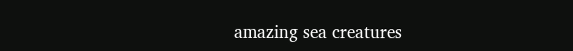amazing sea creatures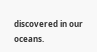discovered in our oceans.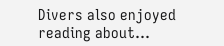Divers also enjoyed reading about...